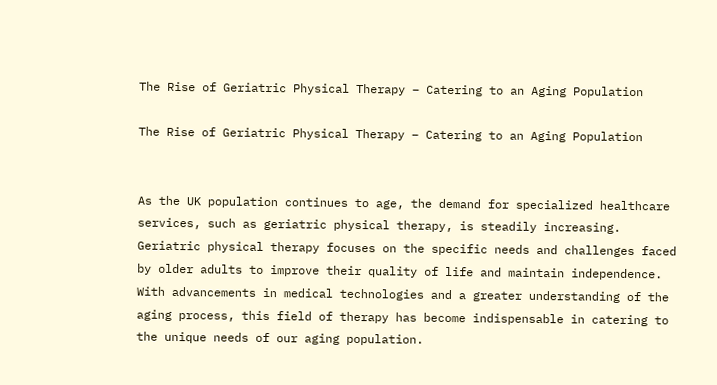The Rise of Geriatric Physical Therapy – Catering to an Aging Population

The Rise of Geriatric Physical Therapy – Catering to an Aging Population


As the UK population continues to age, the demand for specialized healthcare services, such as geriatric physical therapy, is steadily increasing. Geriatric physical therapy focuses on the specific needs and challenges faced by older adults to improve their quality of life and maintain independence. With advancements in medical technologies and a greater understanding of the aging process, this field of therapy has become indispensable in catering to the unique needs of our aging population.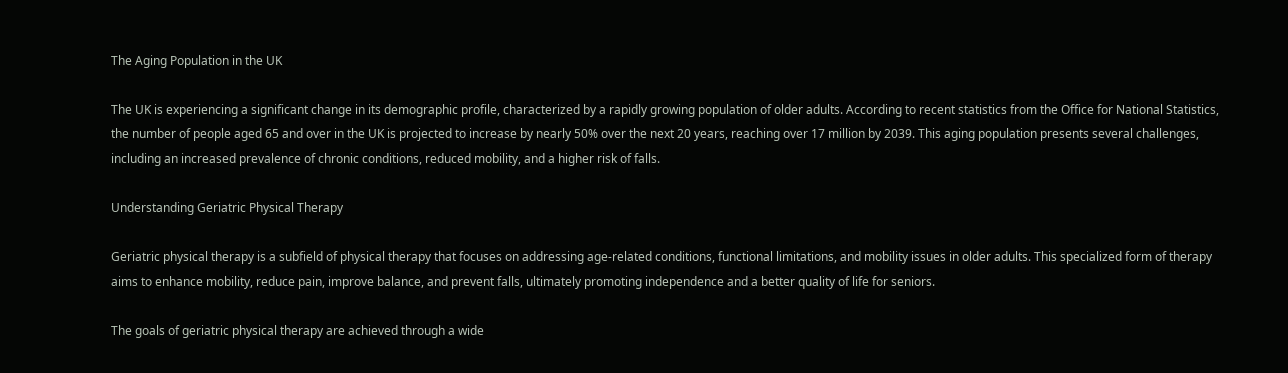The Aging Population in the UK

The UK is experiencing a significant change in its demographic profile, characterized by a rapidly growing population of older adults. According to recent statistics from the Office for National Statistics, the number of people aged 65 and over in the UK is projected to increase by nearly 50% over the next 20 years, reaching over 17 million by 2039. This aging population presents several challenges, including an increased prevalence of chronic conditions, reduced mobility, and a higher risk of falls.

Understanding Geriatric Physical Therapy

Geriatric physical therapy is a subfield of physical therapy that focuses on addressing age-related conditions, functional limitations, and mobility issues in older adults. This specialized form of therapy aims to enhance mobility, reduce pain, improve balance, and prevent falls, ultimately promoting independence and a better quality of life for seniors.

The goals of geriatric physical therapy are achieved through a wide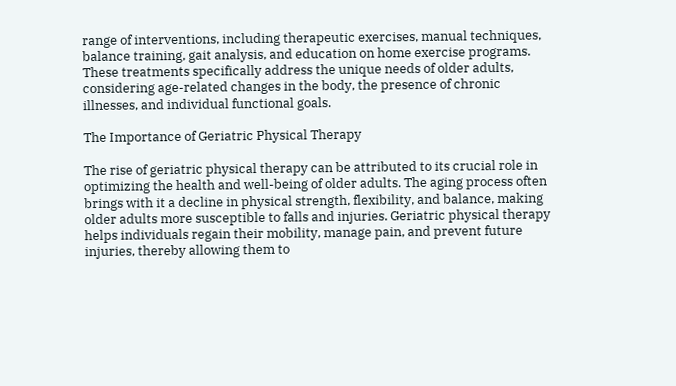range of interventions, including therapeutic exercises, manual techniques, balance training, gait analysis, and education on home exercise programs. These treatments specifically address the unique needs of older adults, considering age-related changes in the body, the presence of chronic illnesses, and individual functional goals.

The Importance of Geriatric Physical Therapy

The rise of geriatric physical therapy can be attributed to its crucial role in optimizing the health and well-being of older adults. The aging process often brings with it a decline in physical strength, flexibility, and balance, making older adults more susceptible to falls and injuries. Geriatric physical therapy helps individuals regain their mobility, manage pain, and prevent future injuries, thereby allowing them to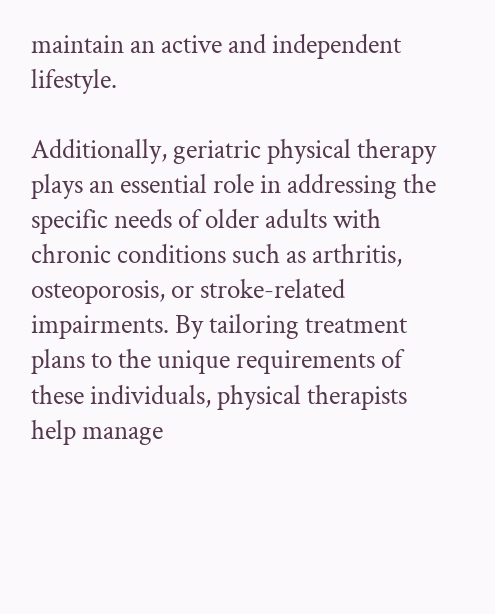maintain an active and independent lifestyle.

Additionally, geriatric physical therapy plays an essential role in addressing the specific needs of older adults with chronic conditions such as arthritis, osteoporosis, or stroke-related impairments. By tailoring treatment plans to the unique requirements of these individuals, physical therapists help manage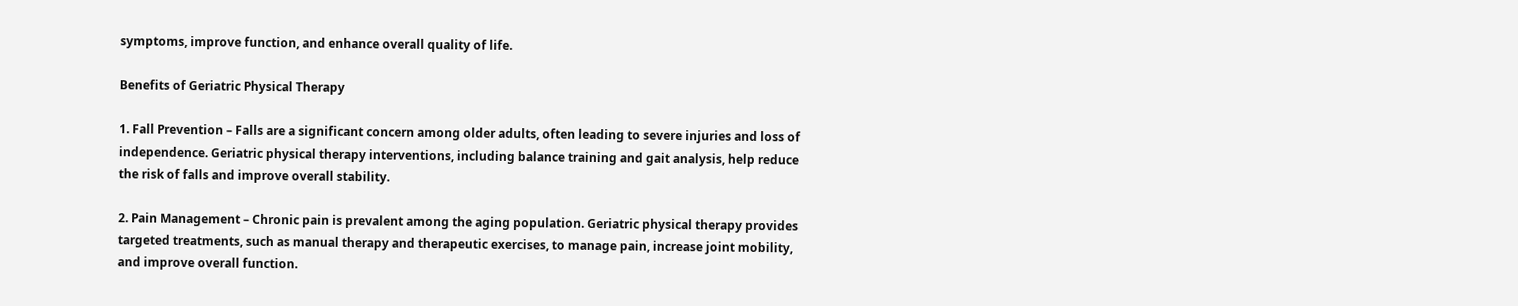symptoms, improve function, and enhance overall quality of life.

Benefits of Geriatric Physical Therapy

1. Fall Prevention – Falls are a significant concern among older adults, often leading to severe injuries and loss of independence. Geriatric physical therapy interventions, including balance training and gait analysis, help reduce the risk of falls and improve overall stability.

2. Pain Management – Chronic pain is prevalent among the aging population. Geriatric physical therapy provides targeted treatments, such as manual therapy and therapeutic exercises, to manage pain, increase joint mobility, and improve overall function.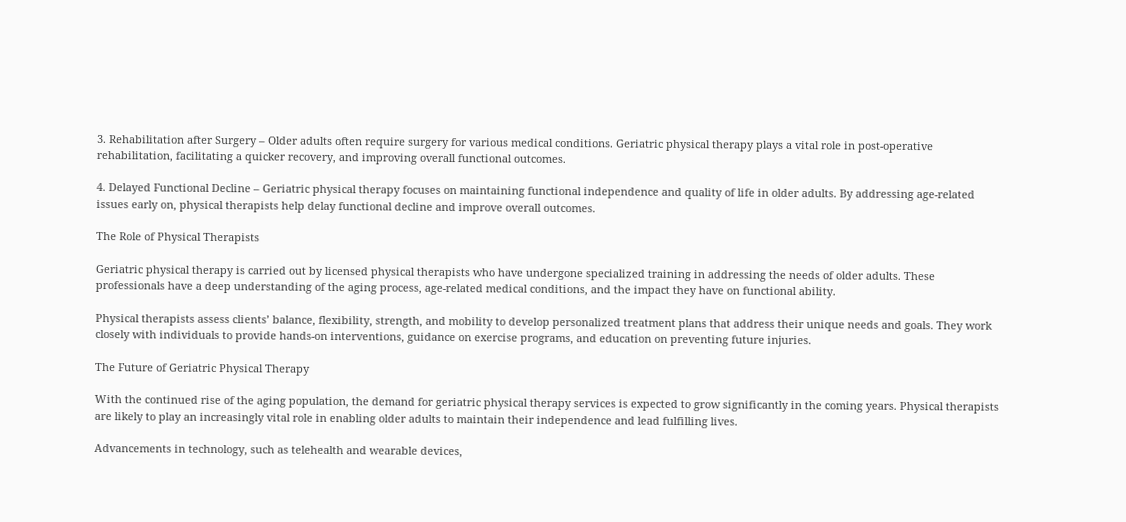3. Rehabilitation after Surgery – Older adults often require surgery for various medical conditions. Geriatric physical therapy plays a vital role in post-operative rehabilitation, facilitating a quicker recovery, and improving overall functional outcomes.

4. Delayed Functional Decline – Geriatric physical therapy focuses on maintaining functional independence and quality of life in older adults. By addressing age-related issues early on, physical therapists help delay functional decline and improve overall outcomes.

The Role of Physical Therapists

Geriatric physical therapy is carried out by licensed physical therapists who have undergone specialized training in addressing the needs of older adults. These professionals have a deep understanding of the aging process, age-related medical conditions, and the impact they have on functional ability.

Physical therapists assess clients’ balance, flexibility, strength, and mobility to develop personalized treatment plans that address their unique needs and goals. They work closely with individuals to provide hands-on interventions, guidance on exercise programs, and education on preventing future injuries.

The Future of Geriatric Physical Therapy

With the continued rise of the aging population, the demand for geriatric physical therapy services is expected to grow significantly in the coming years. Physical therapists are likely to play an increasingly vital role in enabling older adults to maintain their independence and lead fulfilling lives.

Advancements in technology, such as telehealth and wearable devices,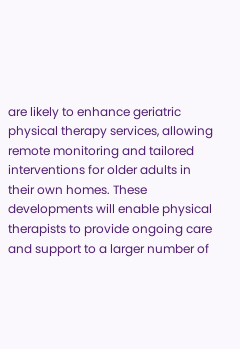are likely to enhance geriatric physical therapy services, allowing remote monitoring and tailored interventions for older adults in their own homes. These developments will enable physical therapists to provide ongoing care and support to a larger number of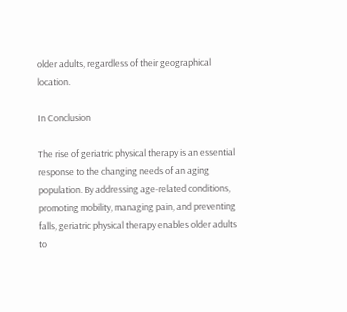older adults, regardless of their geographical location.

In Conclusion

The rise of geriatric physical therapy is an essential response to the changing needs of an aging population. By addressing age-related conditions, promoting mobility, managing pain, and preventing falls, geriatric physical therapy enables older adults to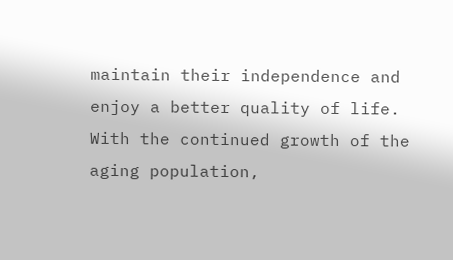maintain their independence and enjoy a better quality of life. With the continued growth of the aging population,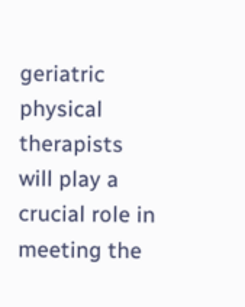geriatric physical therapists will play a crucial role in meeting the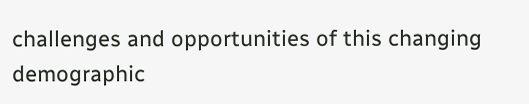challenges and opportunities of this changing demographic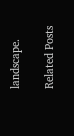landscape.

Related Posts